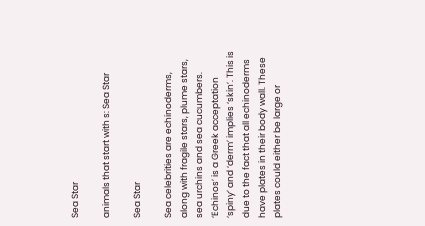Sea Star

animals that start with s: Sea Star

Sea Star

Sea celebrities are echinoderms, along with fragile stars, plume stars, sea urchins and sea cucumbers. ‘Echinos’ is a Greek acceptation ‘spiny’ and ‘derm’ implies ‘skin’. This is due to the fact that all echinoderms have plates in their body wall. These plates could either be large or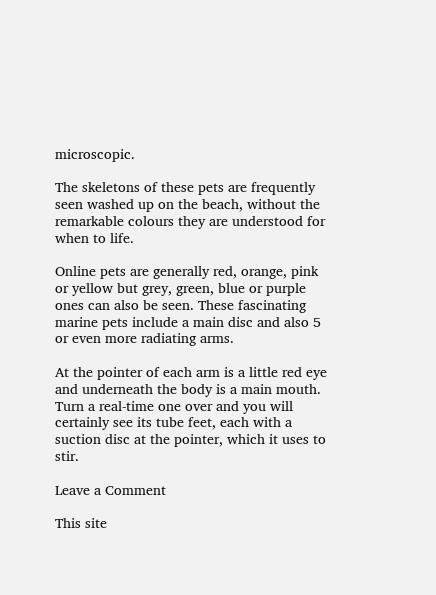microscopic.

The skeletons of these pets are frequently seen washed up on the beach, without the remarkable colours they are understood for when to life.

Online pets are generally red, orange, pink or yellow but grey, green, blue or purple ones can also be seen. These fascinating marine pets include a main disc and also 5 or even more radiating arms.

At the pointer of each arm is a little red eye and underneath the body is a main mouth. Turn a real-time one over and you will certainly see its tube feet, each with a suction disc at the pointer, which it uses to stir.

Leave a Comment

This site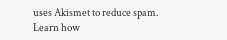uses Akismet to reduce spam. Learn how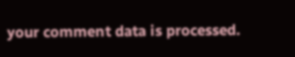your comment data is processed.